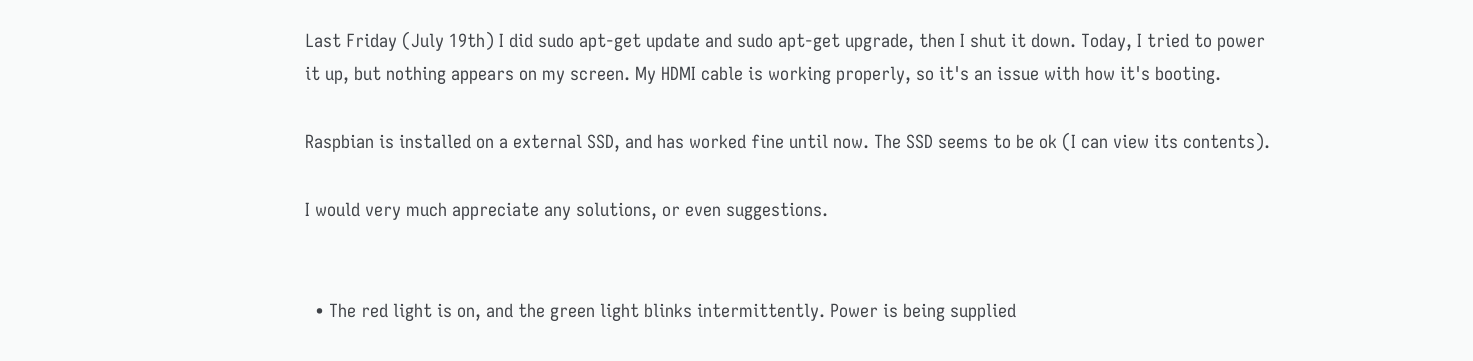Last Friday (July 19th) I did sudo apt-get update and sudo apt-get upgrade, then I shut it down. Today, I tried to power it up, but nothing appears on my screen. My HDMI cable is working properly, so it's an issue with how it's booting.

Raspbian is installed on a external SSD, and has worked fine until now. The SSD seems to be ok (I can view its contents).

I would very much appreciate any solutions, or even suggestions.


  • The red light is on, and the green light blinks intermittently. Power is being supplied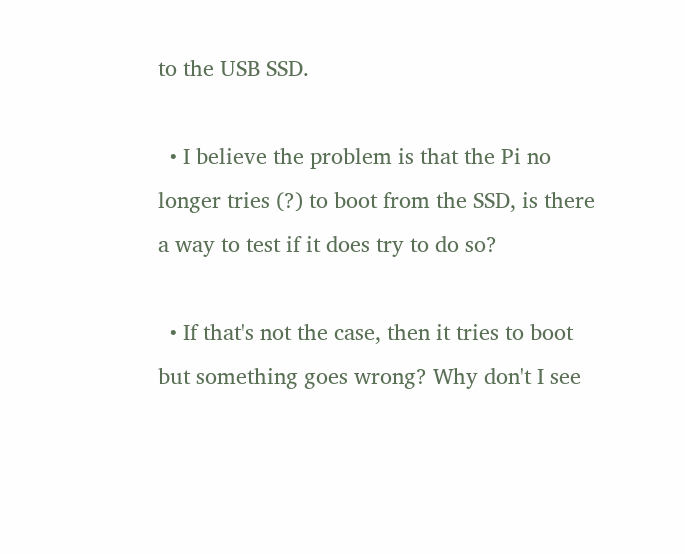to the USB SSD.

  • I believe the problem is that the Pi no longer tries (?) to boot from the SSD, is there a way to test if it does try to do so?

  • If that's not the case, then it tries to boot but something goes wrong? Why don't I see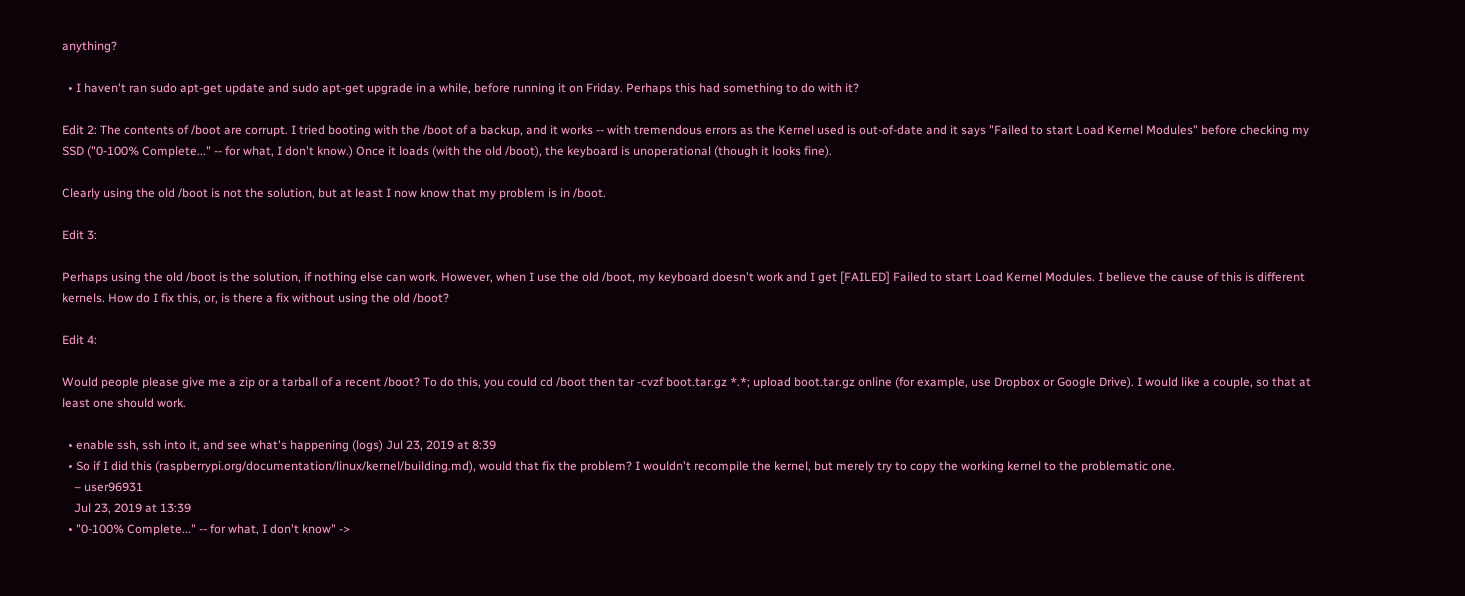anything?

  • I haven't ran sudo apt-get update and sudo apt-get upgrade in a while, before running it on Friday. Perhaps this had something to do with it?

Edit 2: The contents of /boot are corrupt. I tried booting with the /boot of a backup, and it works -- with tremendous errors as the Kernel used is out-of-date and it says "Failed to start Load Kernel Modules" before checking my SSD ("0-100% Complete..." -- for what, I don't know.) Once it loads (with the old /boot), the keyboard is unoperational (though it looks fine).

Clearly using the old /boot is not the solution, but at least I now know that my problem is in /boot.

Edit 3:

Perhaps using the old /boot is the solution, if nothing else can work. However, when I use the old /boot, my keyboard doesn't work and I get [FAILED] Failed to start Load Kernel Modules. I believe the cause of this is different kernels. How do I fix this, or, is there a fix without using the old /boot?

Edit 4:

Would people please give me a zip or a tarball of a recent /boot? To do this, you could cd /boot then tar -cvzf boot.tar.gz *.*; upload boot.tar.gz online (for example, use Dropbox or Google Drive). I would like a couple, so that at least one should work.

  • enable ssh, ssh into it, and see what's happening (logs) Jul 23, 2019 at 8:39
  • So if I did this (raspberrypi.org/documentation/linux/kernel/building.md), would that fix the problem? I wouldn't recompile the kernel, but merely try to copy the working kernel to the problematic one.
    – user96931
    Jul 23, 2019 at 13:39
  • "0-100% Complete..." -- for what, I don't know" ->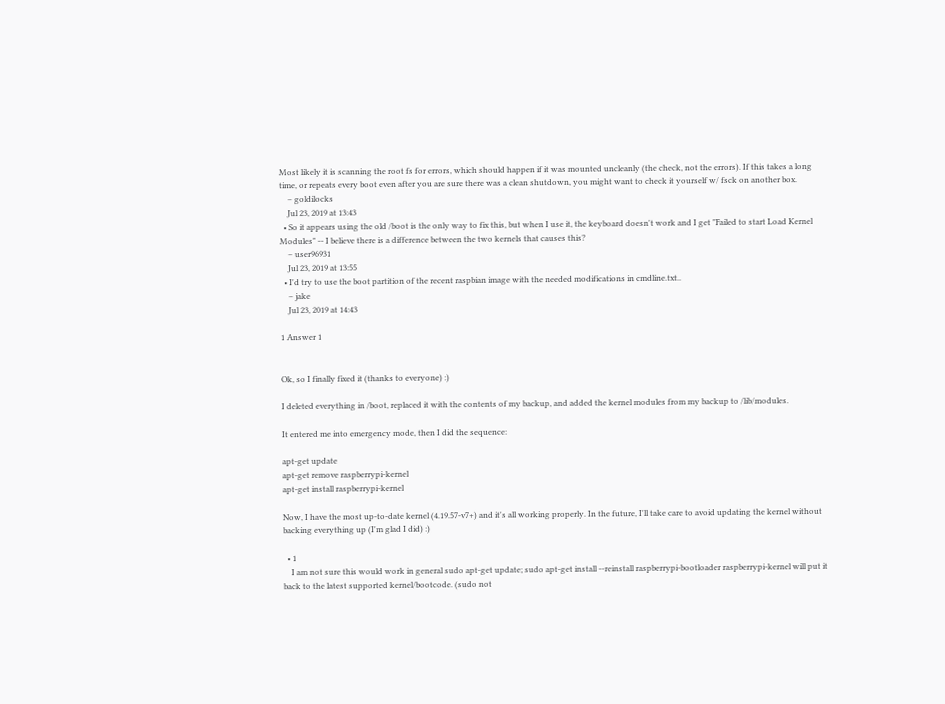Most likely it is scanning the root fs for errors, which should happen if it was mounted uncleanly (the check, not the errors). If this takes a long time, or repeats every boot even after you are sure there was a clean shutdown, you might want to check it yourself w/ fsck on another box.
    – goldilocks
    Jul 23, 2019 at 13:43
  • So it appears using the old /boot is the only way to fix this, but when I use it, the keyboard doesn't work and I get "Failed to start Load Kernel Modules" -- I believe there is a difference between the two kernels that causes this?
    – user96931
    Jul 23, 2019 at 13:55
  • I'd try to use the boot partition of the recent raspbian image with the needed modifications in cmdline.txt..
    – jake
    Jul 23, 2019 at 14:43

1 Answer 1


Ok, so I finally fixed it (thanks to everyone) :)

I deleted everything in /boot, replaced it with the contents of my backup, and added the kernel modules from my backup to /lib/modules.

It entered me into emergency mode, then I did the sequence:

apt-get update
apt-get remove raspberrypi-kernel
apt-get install raspberrypi-kernel

Now, I have the most up-to-date kernel (4.19.57-v7+) and it's all working properly. In the future, I'll take care to avoid updating the kernel without backing everything up (I'm glad I did) :)

  • 1
    I am not sure this would work in general sudo apt-get update; sudo apt-get install --reinstall raspberrypi-bootloader raspberrypi-kernel will put it back to the latest supported kernel/bootcode. (sudo not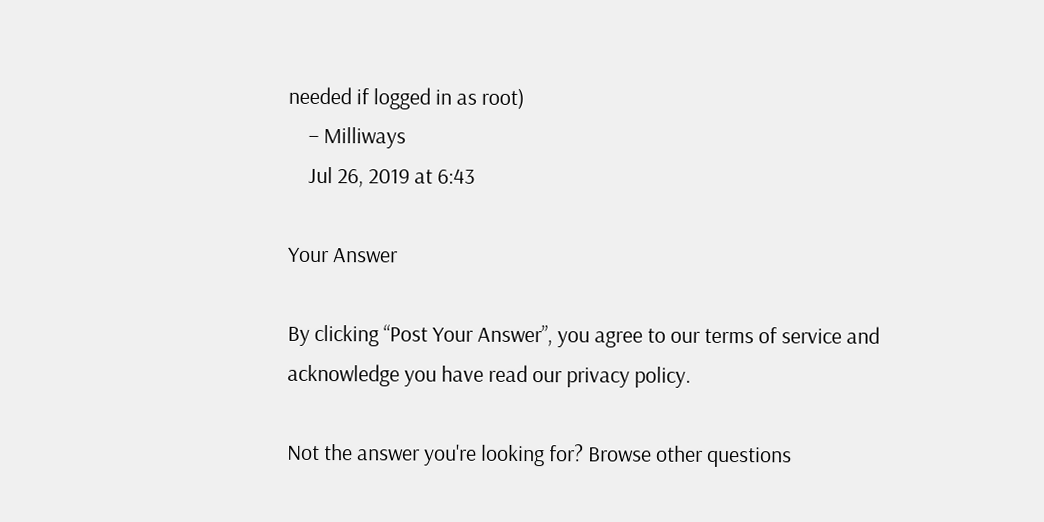needed if logged in as root)
    – Milliways
    Jul 26, 2019 at 6:43

Your Answer

By clicking “Post Your Answer”, you agree to our terms of service and acknowledge you have read our privacy policy.

Not the answer you're looking for? Browse other questions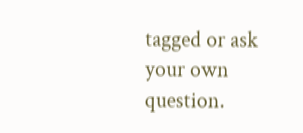tagged or ask your own question.